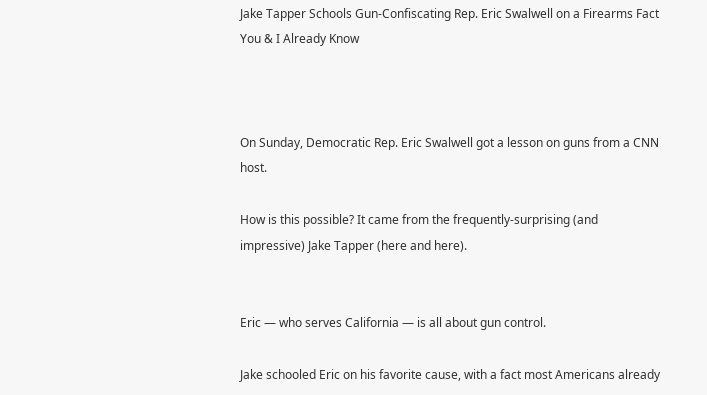Jake Tapper Schools Gun-Confiscating Rep. Eric Swalwell on a Firearms Fact You & I Already Know



On Sunday, Democratic Rep. Eric Swalwell got a lesson on guns from a CNN host.

How is this possible? It came from the frequently-surprising (and impressive) Jake Tapper (here and here).


Eric — who serves California — is all about gun control.

Jake schooled Eric on his favorite cause, with a fact most Americans already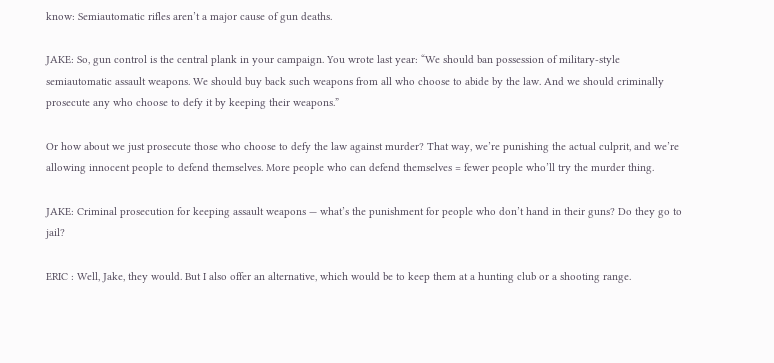know: Semiautomatic rifles aren’t a major cause of gun deaths.

JAKE: So, gun control is the central plank in your campaign. You wrote last year: “We should ban possession of military-style semiautomatic assault weapons. We should buy back such weapons from all who choose to abide by the law. And we should criminally prosecute any who choose to defy it by keeping their weapons.”

Or how about we just prosecute those who choose to defy the law against murder? That way, we’re punishing the actual culprit, and we’re allowing innocent people to defend themselves. More people who can defend themselves = fewer people who’ll try the murder thing.

JAKE: Criminal prosecution for keeping assault weapons — what’s the punishment for people who don’t hand in their guns? Do they go to jail?

ERIC : Well, Jake, they would. But I also offer an alternative, which would be to keep them at a hunting club or a shooting range.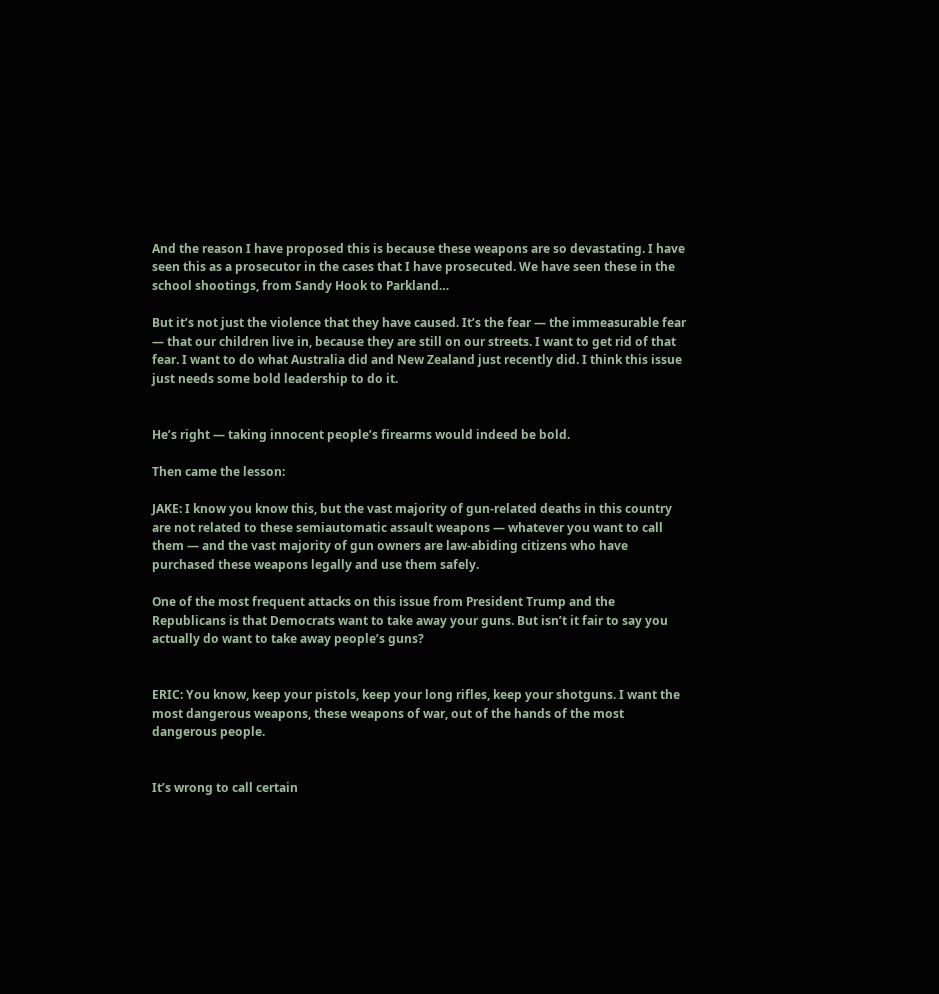And the reason I have proposed this is because these weapons are so devastating. I have seen this as a prosecutor in the cases that I have prosecuted. We have seen these in the school shootings, from Sandy Hook to Parkland…

But it’s not just the violence that they have caused. It’s the fear — the immeasurable fear — that our children live in, because they are still on our streets. I want to get rid of that fear. I want to do what Australia did and New Zealand just recently did. I think this issue just needs some bold leadership to do it.


He’s right — taking innocent people’s firearms would indeed be bold.

Then came the lesson:

JAKE: I know you know this, but the vast majority of gun-related deaths in this country are not related to these semiautomatic assault weapons — whatever you want to call them — and the vast majority of gun owners are law-abiding citizens who have purchased these weapons legally and use them safely.

One of the most frequent attacks on this issue from President Trump and the Republicans is that Democrats want to take away your guns. But isn’t it fair to say you actually do want to take away people’s guns?


ERIC: You know, keep your pistols, keep your long rifles, keep your shotguns. I want the most dangerous weapons, these weapons of war, out of the hands of the most dangerous people.


It’s wrong to call certain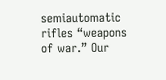semiautomatic rifles “weapons of war.” Our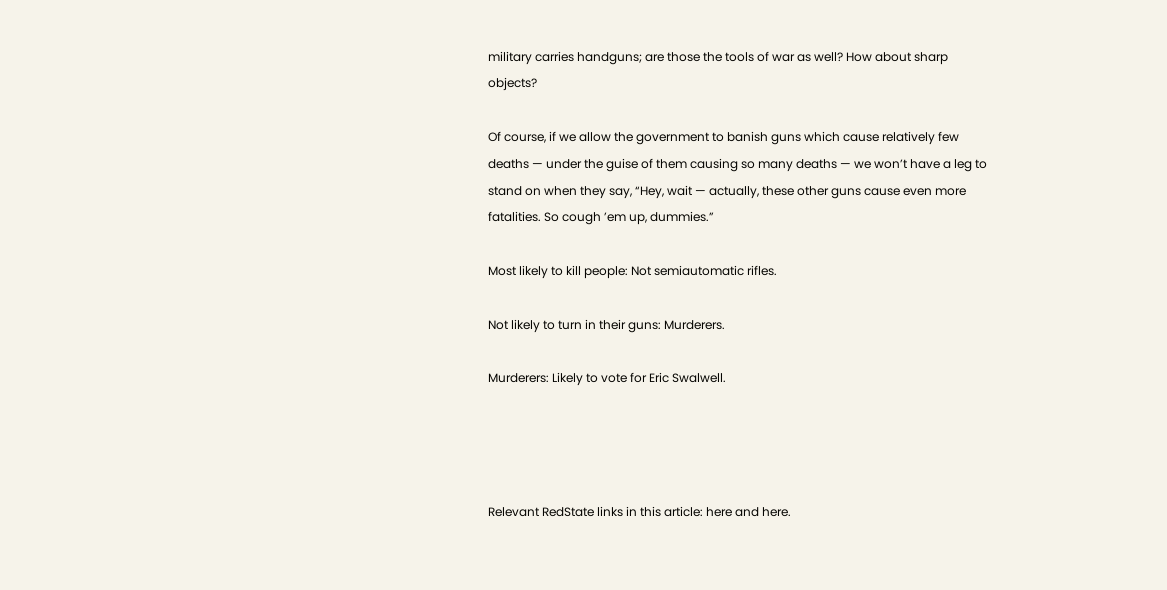military carries handguns; are those the tools of war as well? How about sharp objects?

Of course, if we allow the government to banish guns which cause relatively few deaths — under the guise of them causing so many deaths — we won’t have a leg to stand on when they say, “Hey, wait — actually, these other guns cause even more fatalities. So cough ’em up, dummies.”

Most likely to kill people: Not semiautomatic rifles.

Not likely to turn in their guns: Murderers.

Murderers: Likely to vote for Eric Swalwell.




Relevant RedState links in this article: here and here.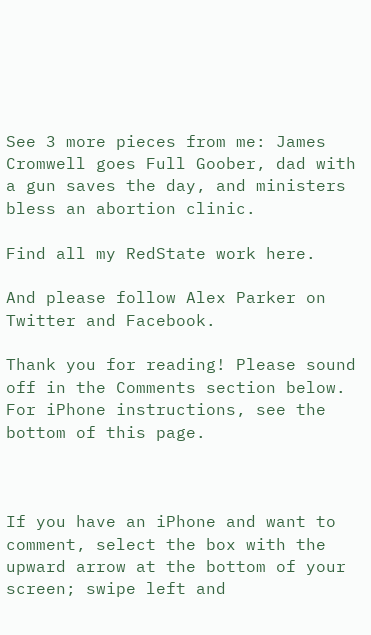See 3 more pieces from me: James Cromwell goes Full Goober, dad with a gun saves the day, and ministers bless an abortion clinic.

Find all my RedState work here.

And please follow Alex Parker on Twitter and Facebook.

Thank you for reading! Please sound off in the Comments section below. For iPhone instructions, see the bottom of this page.



If you have an iPhone and want to comment, select the box with the upward arrow at the bottom of your screen; swipe left and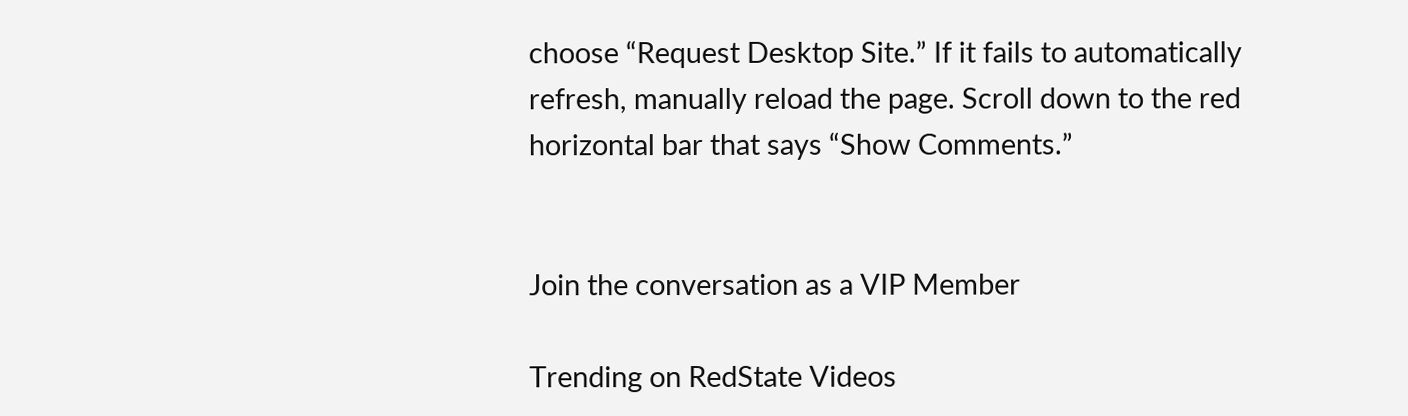choose “Request Desktop Site.” If it fails to automatically refresh, manually reload the page. Scroll down to the red horizontal bar that says “Show Comments.”


Join the conversation as a VIP Member

Trending on RedState Videos